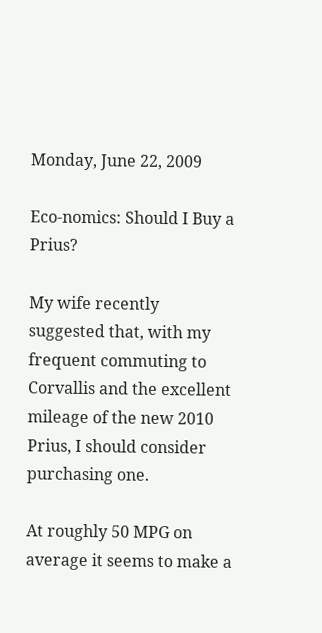Monday, June 22, 2009

Eco-nomics: Should I Buy a Prius?

My wife recently suggested that, with my frequent commuting to Corvallis and the excellent mileage of the new 2010 Prius, I should consider purchasing one.

At roughly 50 MPG on average it seems to make a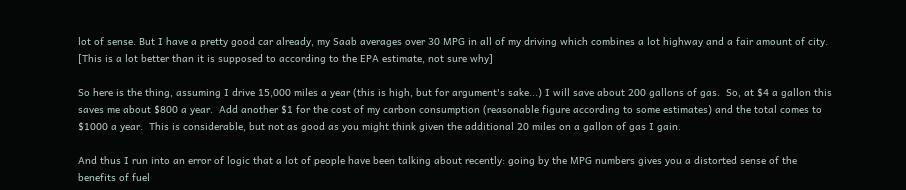lot of sense. But I have a pretty good car already, my Saab averages over 30 MPG in all of my driving which combines a lot highway and a fair amount of city. [This is a lot better than it is supposed to according to the EPA estimate, not sure why]

So here is the thing, assuming I drive 15,000 miles a year (this is high, but for argument's sake...) I will save about 200 gallons of gas.  So, at $4 a gallon this saves me about $800 a year.  Add another $1 for the cost of my carbon consumption (reasonable figure according to some estimates) and the total comes to $1000 a year.  This is considerable, but not as good as you might think given the additional 20 miles on a gallon of gas I gain.

And thus I run into an error of logic that a lot of people have been talking about recently: going by the MPG numbers gives you a distorted sense of the benefits of fuel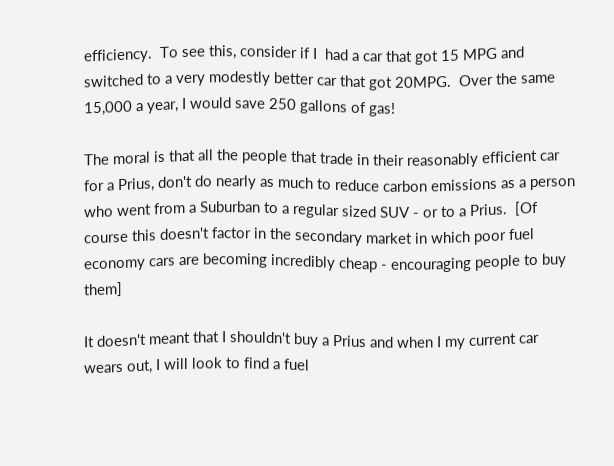efficiency.  To see this, consider if I  had a car that got 15 MPG and switched to a very modestly better car that got 20MPG.  Over the same 15,000 a year, I would save 250 gallons of gas!

The moral is that all the people that trade in their reasonably efficient car for a Prius, don't do nearly as much to reduce carbon emissions as a person who went from a Suburban to a regular sized SUV - or to a Prius.  [Of course this doesn't factor in the secondary market in which poor fuel economy cars are becoming incredibly cheap - encouraging people to buy them]

It doesn't meant that I shouldn't buy a Prius and when I my current car wears out, I will look to find a fuel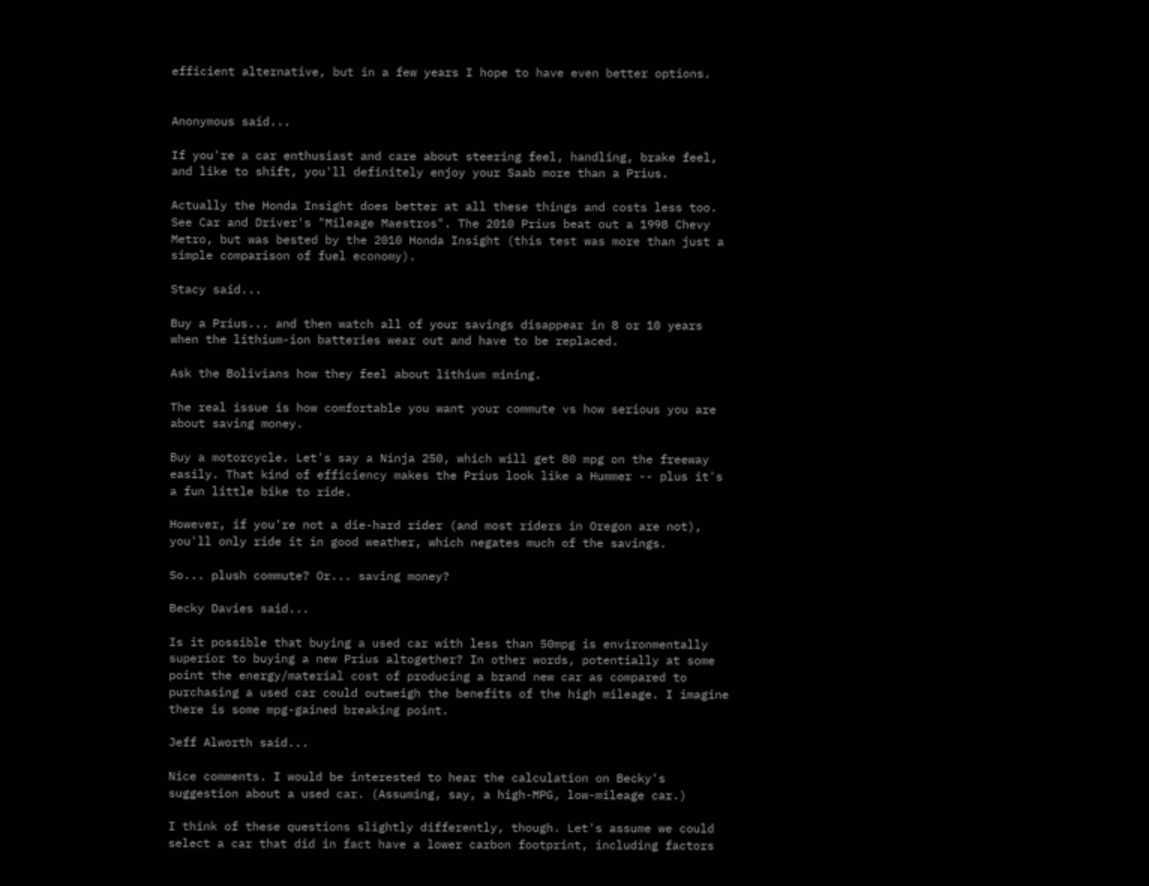efficient alternative, but in a few years I hope to have even better options.


Anonymous said...

If you're a car enthusiast and care about steering feel, handling, brake feel, and like to shift, you'll definitely enjoy your Saab more than a Prius.

Actually the Honda Insight does better at all these things and costs less too. See Car and Driver's "Mileage Maestros". The 2010 Prius beat out a 1998 Chevy Metro, but was bested by the 2010 Honda Insight (this test was more than just a simple comparison of fuel economy).

Stacy said...

Buy a Prius... and then watch all of your savings disappear in 8 or 10 years when the lithium-ion batteries wear out and have to be replaced.

Ask the Bolivians how they feel about lithium mining.

The real issue is how comfortable you want your commute vs how serious you are about saving money.

Buy a motorcycle. Let's say a Ninja 250, which will get 80 mpg on the freeway easily. That kind of efficiency makes the Prius look like a Hummer -- plus it's a fun little bike to ride.

However, if you're not a die-hard rider (and most riders in Oregon are not), you'll only ride it in good weather, which negates much of the savings.

So... plush commute? Or... saving money?

Becky Davies said...

Is it possible that buying a used car with less than 50mpg is environmentally superior to buying a new Prius altogether? In other words, potentially at some point the energy/material cost of producing a brand new car as compared to purchasing a used car could outweigh the benefits of the high mileage. I imagine there is some mpg-gained breaking point.

Jeff Alworth said...

Nice comments. I would be interested to hear the calculation on Becky's suggestion about a used car. (Assuming, say, a high-MPG, low-mileage car.)

I think of these questions slightly differently, though. Let's assume we could select a car that did in fact have a lower carbon footprint, including factors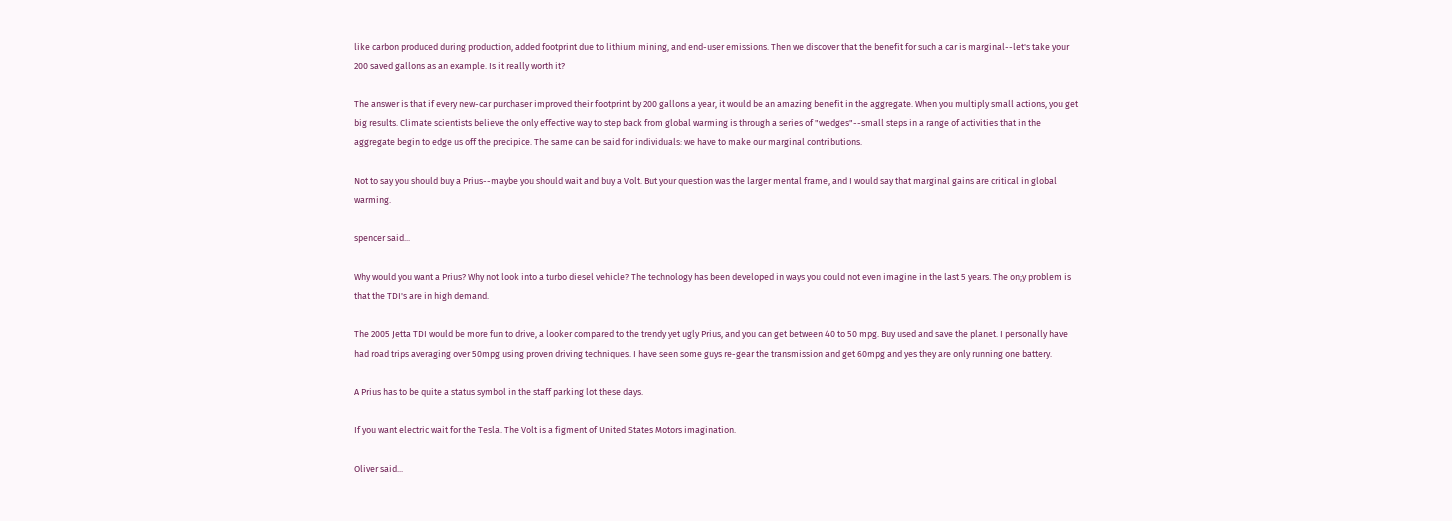like carbon produced during production, added footprint due to lithium mining, and end-user emissions. Then we discover that the benefit for such a car is marginal--let's take your 200 saved gallons as an example. Is it really worth it?

The answer is that if every new-car purchaser improved their footprint by 200 gallons a year, it would be an amazing benefit in the aggregate. When you multiply small actions, you get big results. Climate scientists believe the only effective way to step back from global warming is through a series of "wedges"--small steps in a range of activities that in the aggregate begin to edge us off the precipice. The same can be said for individuals: we have to make our marginal contributions.

Not to say you should buy a Prius--maybe you should wait and buy a Volt. But your question was the larger mental frame, and I would say that marginal gains are critical in global warming.

spencer said...

Why would you want a Prius? Why not look into a turbo diesel vehicle? The technology has been developed in ways you could not even imagine in the last 5 years. The on;y problem is that the TDI's are in high demand.

The 2005 Jetta TDI would be more fun to drive, a looker compared to the trendy yet ugly Prius, and you can get between 40 to 50 mpg. Buy used and save the planet. I personally have had road trips averaging over 50mpg using proven driving techniques. I have seen some guys re-gear the transmission and get 60mpg and yes they are only running one battery.

A Prius has to be quite a status symbol in the staff parking lot these days.

If you want electric wait for the Tesla. The Volt is a figment of United States Motors imagination.

Oliver said...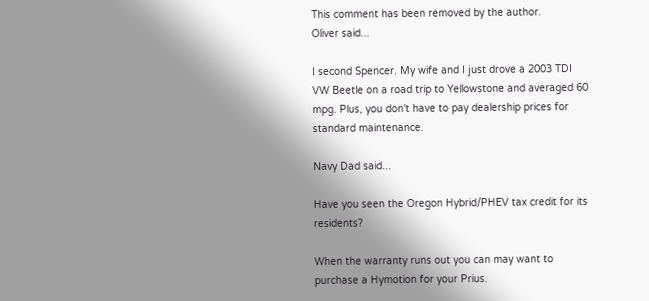This comment has been removed by the author.
Oliver said...

I second Spencer. My wife and I just drove a 2003 TDI VW Beetle on a road trip to Yellowstone and averaged 60 mpg. Plus, you don't have to pay dealership prices for standard maintenance.

Navy Dad said...

Have you seen the Oregon Hybrid/PHEV tax credit for its residents?

When the warranty runs out you can may want to purchase a Hymotion for your Prius.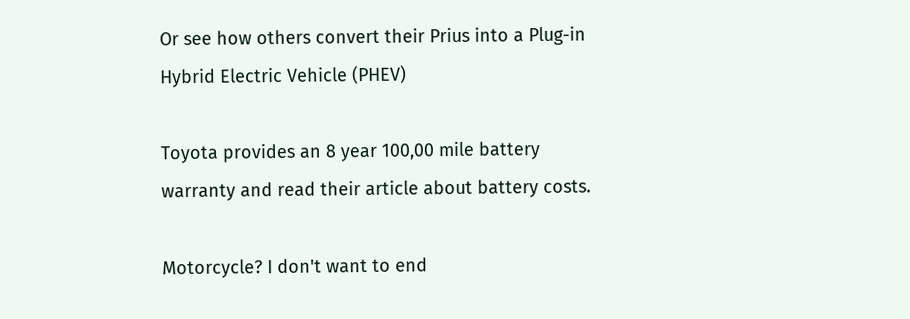Or see how others convert their Prius into a Plug-in Hybrid Electric Vehicle (PHEV)

Toyota provides an 8 year 100,00 mile battery warranty and read their article about battery costs.

Motorcycle? I don't want to end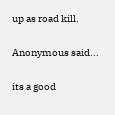up as road kill.

Anonymous said...

its a good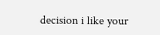decision i like your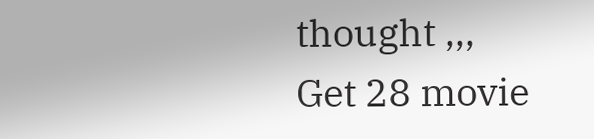thought ,,,
Get 28 movie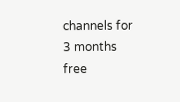channels for 3 months free